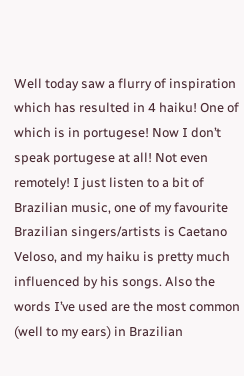Well today saw a flurry of inspiration which has resulted in 4 haiku! One of which is in portugese! Now I don’t speak portugese at all! Not even remotely! I just listen to a bit of Brazilian music, one of my favourite Brazilian singers/artists is Caetano Veloso, and my haiku is pretty much influenced by his songs. Also the words I’ve used are the most common (well to my ears) in Brazilian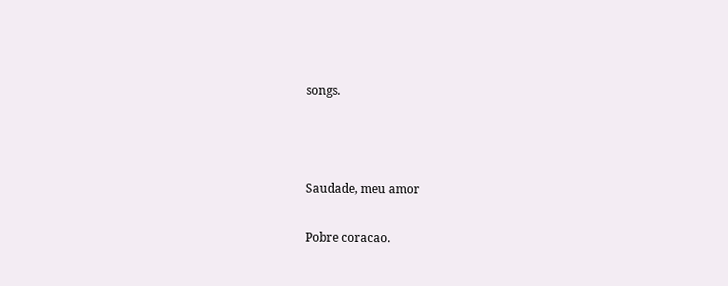songs.



Saudade, meu amor

Pobre coracao.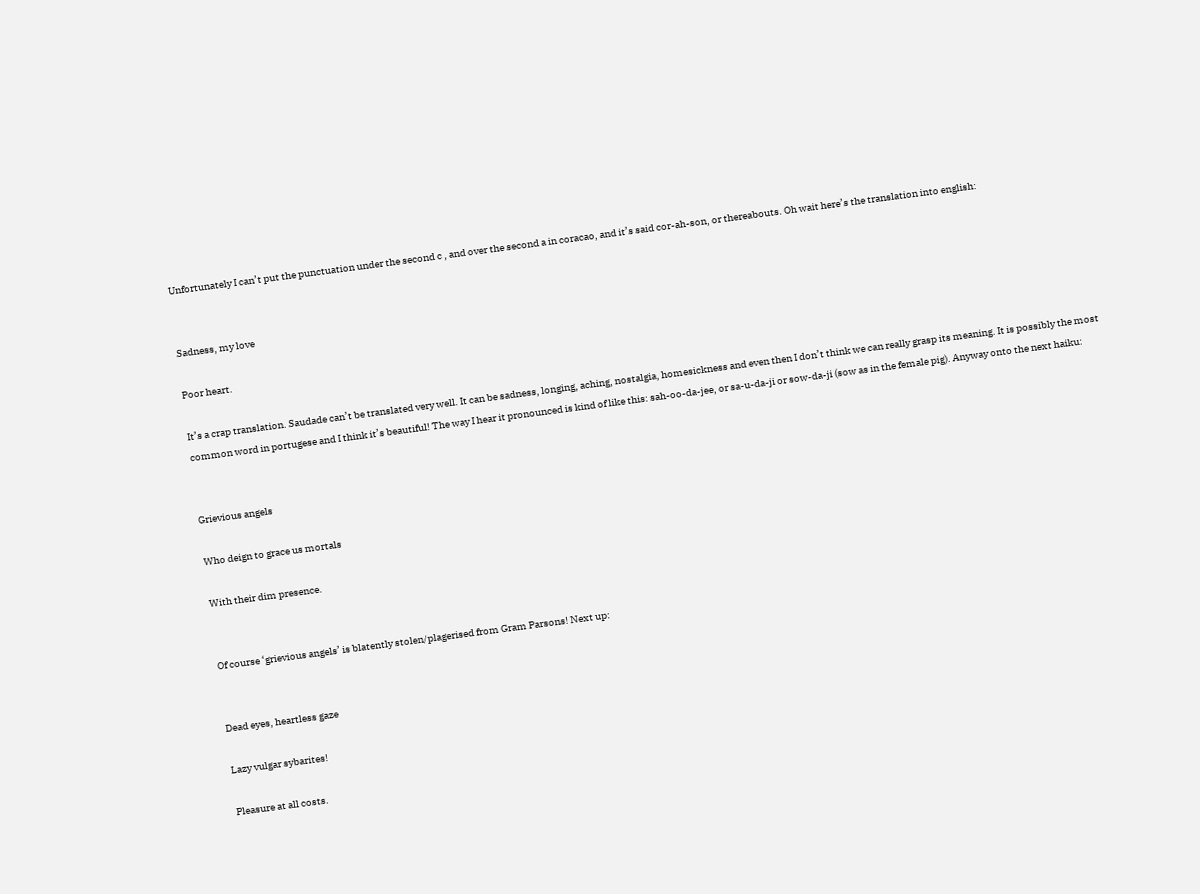Unfortunately I can’t put the punctuation under the second c , and over the second a in coracao, and it’s said cor-ah-son, or thereabouts. Oh wait here’s the translation into english:


Sadness, my love

Poor heart.

It’s a crap translation. Saudade can’t be translated very well. It can be sadness, longing, aching, nostalgia, homesickness and even then I don’t think we can really grasp its meaning. It is possibly the most common word in portugese and I think it’s beautiful! The way I hear it pronounced is kind of like this: sah-oo-da-jee, or sa-u-da-ji or sow-da-ji (sow as in the female pig). Anyway onto the next haiku:


Grievious angels

Who deign to grace us mortals

With their dim presence.


Of course ‘grievious angels’ is blatently stolen/plagerised from Gram Parsons! Next up:


Dead eyes, heartless gaze

Lazy vulgar sybarites!

Pleasure at all costs.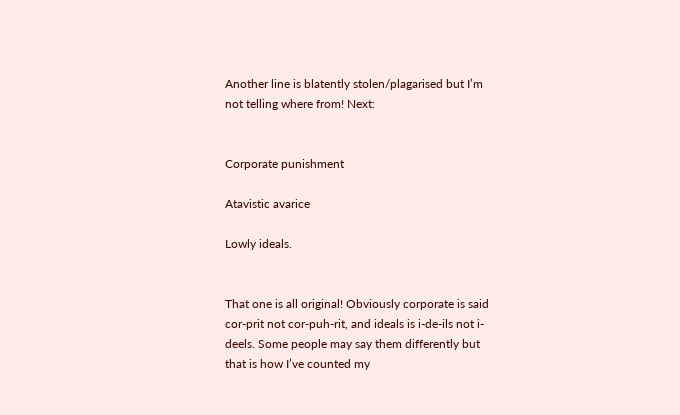Another line is blatently stolen/plagarised but I’m not telling where from! Next:


Corporate punishment

Atavistic avarice

Lowly ideals.


That one is all original! Obviously corporate is said cor-prit not cor-puh-rit, and ideals is i-de-ils not i-deels. Some people may say them differently but that is how I’ve counted my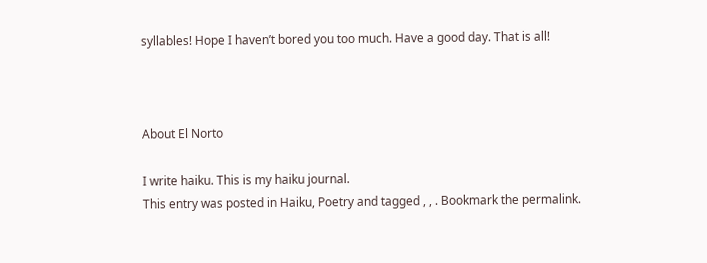syllables! Hope I haven’t bored you too much. Have a good day. That is all!



About El Norto

I write haiku. This is my haiku journal.
This entry was posted in Haiku, Poetry and tagged , , . Bookmark the permalink.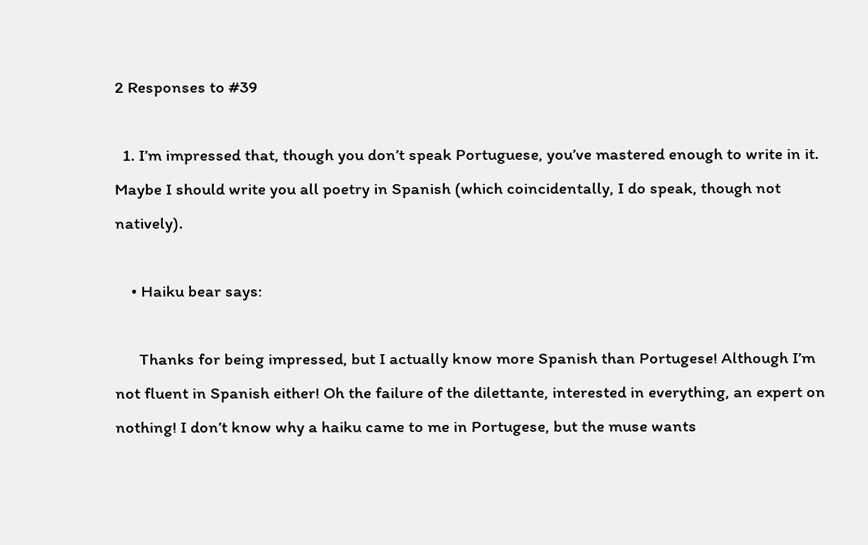2 Responses to #39

  1. I’m impressed that, though you don’t speak Portuguese, you’ve mastered enough to write in it. Maybe I should write you all poetry in Spanish (which coincidentally, I do speak, though not natively).

    • Haiku bear says:

      Thanks for being impressed, but I actually know more Spanish than Portugese! Although I’m not fluent in Spanish either! Oh the failure of the dilettante, interested in everything, an expert on nothing! I don’t know why a haiku came to me in Portugese, but the muse wants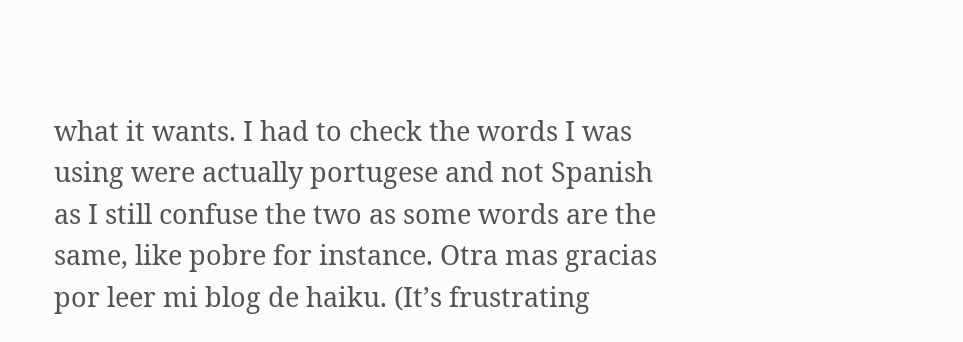what it wants. I had to check the words I was using were actually portugese and not Spanish as I still confuse the two as some words are the same, like pobre for instance. Otra mas gracias por leer mi blog de haiku. (It’s frustrating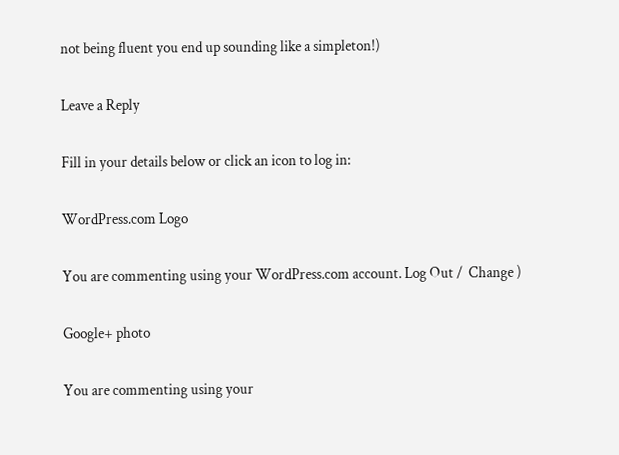not being fluent you end up sounding like a simpleton!)

Leave a Reply

Fill in your details below or click an icon to log in:

WordPress.com Logo

You are commenting using your WordPress.com account. Log Out /  Change )

Google+ photo

You are commenting using your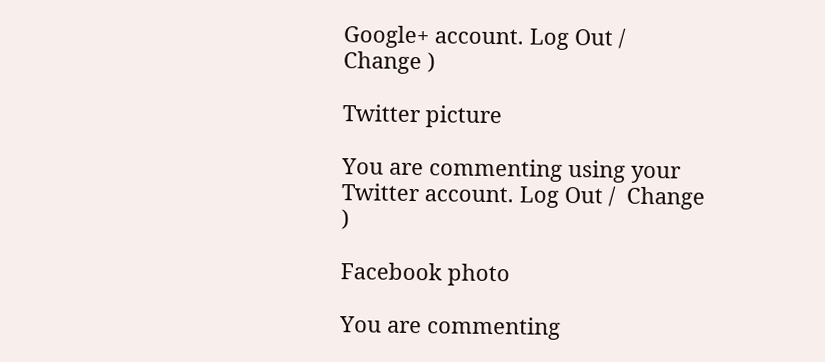Google+ account. Log Out /  Change )

Twitter picture

You are commenting using your Twitter account. Log Out /  Change )

Facebook photo

You are commenting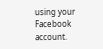using your Facebook account.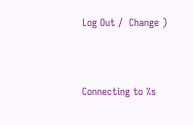Log Out /  Change )


Connecting to %s